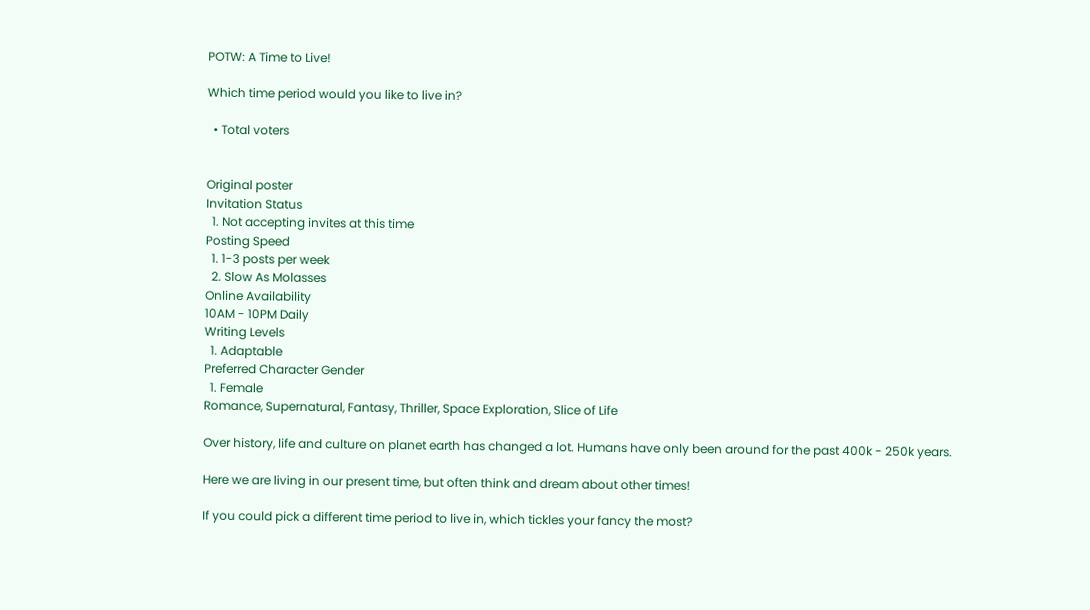POTW: A Time to Live!

Which time period would you like to live in?

  • Total voters


Original poster
Invitation Status
  1. Not accepting invites at this time
Posting Speed
  1. 1-3 posts per week
  2. Slow As Molasses
Online Availability
10AM - 10PM Daily
Writing Levels
  1. Adaptable
Preferred Character Gender
  1. Female
Romance, Supernatural, Fantasy, Thriller, Space Exploration, Slice of Life

Over history, life and culture on planet earth has changed a lot. Humans have only been around for the past 400k - 250k years.

Here we are living in our present time, but often think and dream about other times!

If you could pick a different time period to live in, which tickles your fancy the most?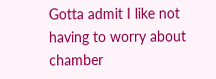Gotta admit I like not having to worry about chamber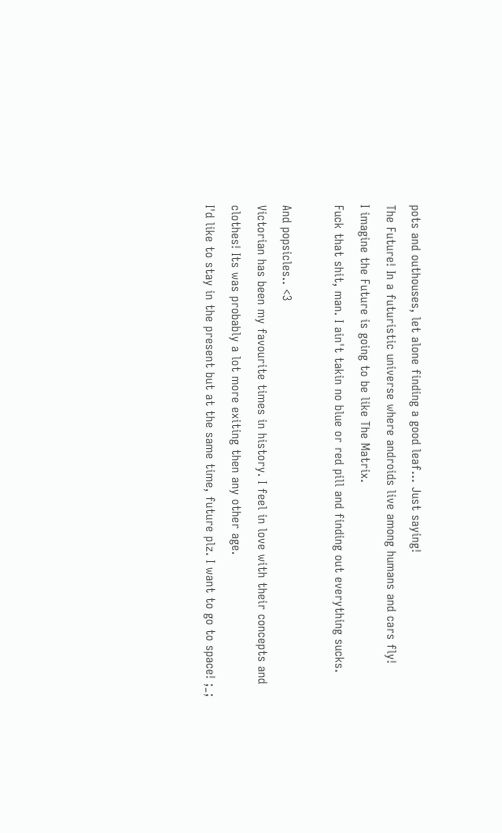pots and outhouses, let alone finding a good leaf... Just saying!
The Future! In a futuristic universe where androids live among humans and cars fly!
I imagine the Future is going to be like The Matrix.
Fuck that shit, man. I ain't takin no blue or red pill and finding out everything sucks.

And popsicles.. <3
Victorian has been my favourite times in history. I feel in love with their concepts and clothes! Its was probably a lot more exiting then any other age.
I'd like to stay in the present but at the same time, future plz. I want to go to space! ;_;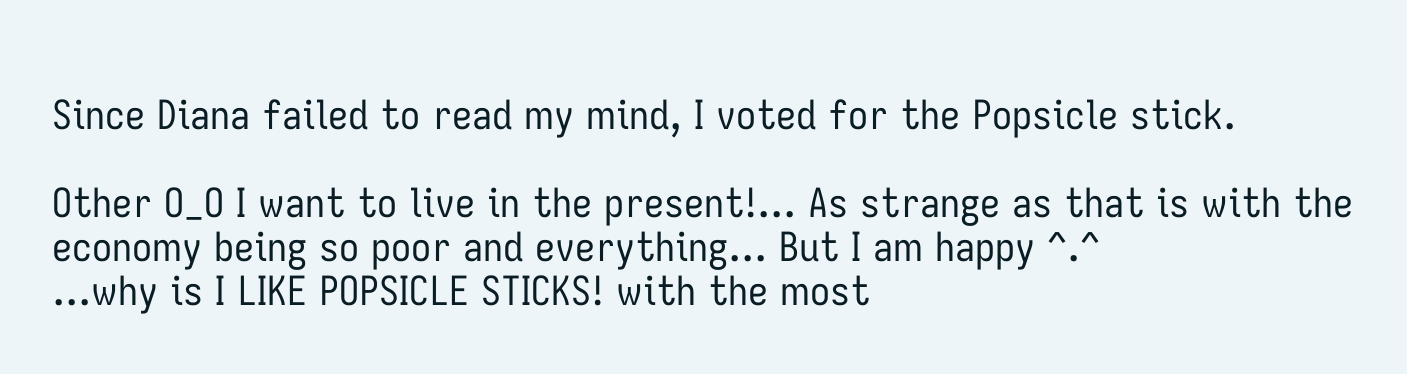Since Diana failed to read my mind, I voted for the Popsicle stick.

Other O_O I want to live in the present!... As strange as that is with the economy being so poor and everything... But I am happy ^.^
...why is I LIKE POPSICLE STICKS! with the most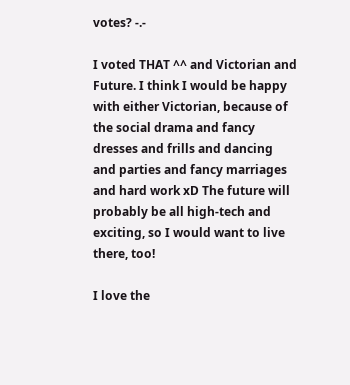votes? -.-

I voted THAT ^^ and Victorian and Future. I think I would be happy with either Victorian, because of the social drama and fancy dresses and frills and dancing and parties and fancy marriages and hard work xD The future will probably be all high-tech and exciting, so I would want to live there, too!

I love the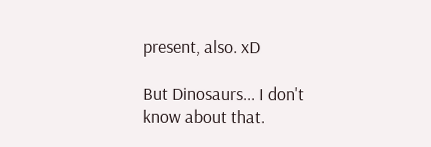present, also. xD

But Dinosaurs... I don't know about that.